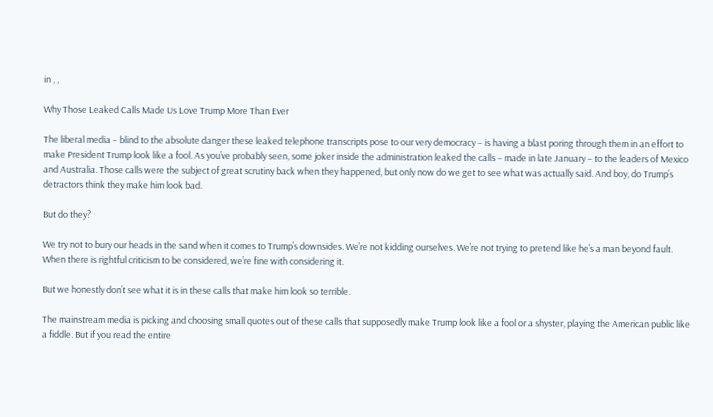in , ,

Why Those Leaked Calls Made Us Love Trump More Than Ever

The liberal media – blind to the absolute danger these leaked telephone transcripts pose to our very democracy – is having a blast poring through them in an effort to make President Trump look like a fool. As you’ve probably seen, some joker inside the administration leaked the calls – made in late January – to the leaders of Mexico and Australia. Those calls were the subject of great scrutiny back when they happened, but only now do we get to see what was actually said. And boy, do Trump’s detractors think they make him look bad.

But do they?

We try not to bury our heads in the sand when it comes to Trump’s downsides. We’re not kidding ourselves. We’re not trying to pretend like he’s a man beyond fault. When there is rightful criticism to be considered, we’re fine with considering it.

But we honestly don’t see what it is in these calls that make him look so terrible.

The mainstream media is picking and choosing small quotes out of these calls that supposedly make Trump look like a fool or a shyster, playing the American public like a fiddle. But if you read the entire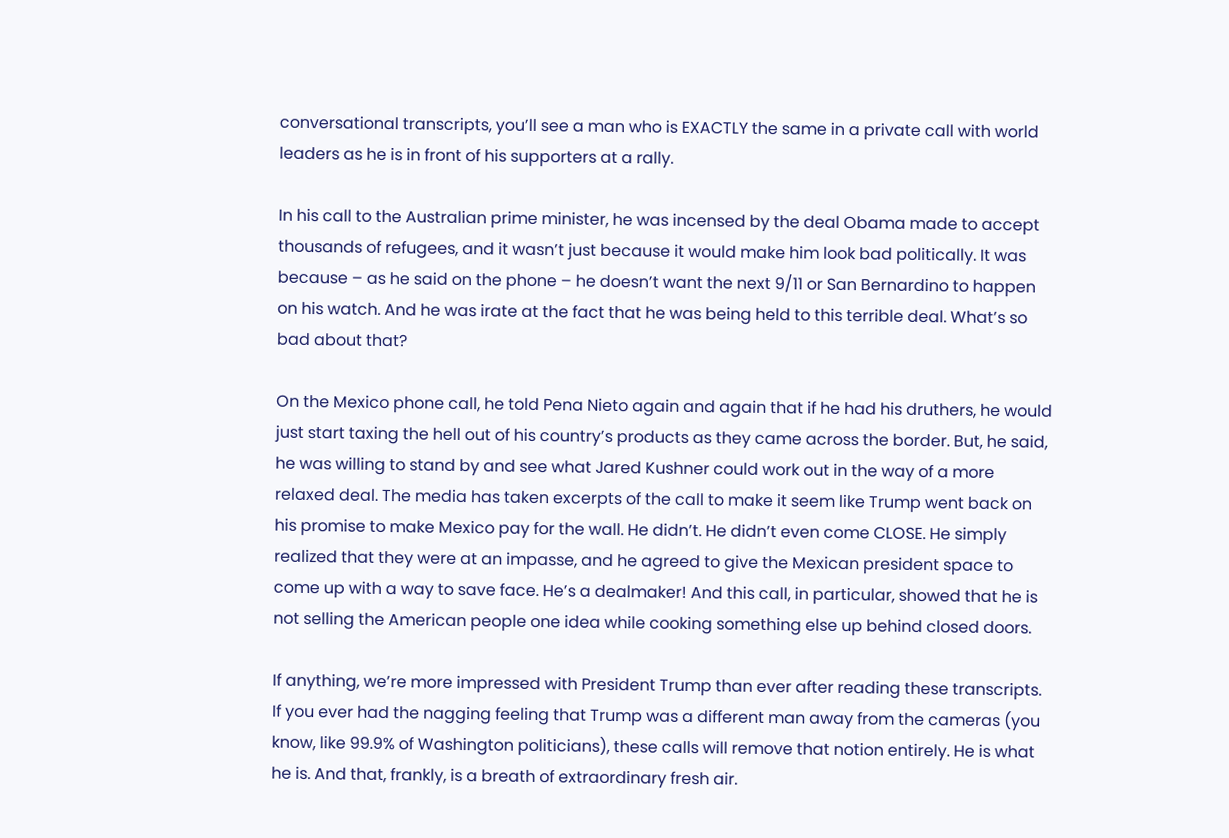conversational transcripts, you’ll see a man who is EXACTLY the same in a private call with world leaders as he is in front of his supporters at a rally.

In his call to the Australian prime minister, he was incensed by the deal Obama made to accept thousands of refugees, and it wasn’t just because it would make him look bad politically. It was because – as he said on the phone – he doesn’t want the next 9/11 or San Bernardino to happen on his watch. And he was irate at the fact that he was being held to this terrible deal. What’s so bad about that?

On the Mexico phone call, he told Pena Nieto again and again that if he had his druthers, he would just start taxing the hell out of his country’s products as they came across the border. But, he said, he was willing to stand by and see what Jared Kushner could work out in the way of a more relaxed deal. The media has taken excerpts of the call to make it seem like Trump went back on his promise to make Mexico pay for the wall. He didn’t. He didn’t even come CLOSE. He simply realized that they were at an impasse, and he agreed to give the Mexican president space to come up with a way to save face. He’s a dealmaker! And this call, in particular, showed that he is not selling the American people one idea while cooking something else up behind closed doors.

If anything, we’re more impressed with President Trump than ever after reading these transcripts. If you ever had the nagging feeling that Trump was a different man away from the cameras (you know, like 99.9% of Washington politicians), these calls will remove that notion entirely. He is what he is. And that, frankly, is a breath of extraordinary fresh air.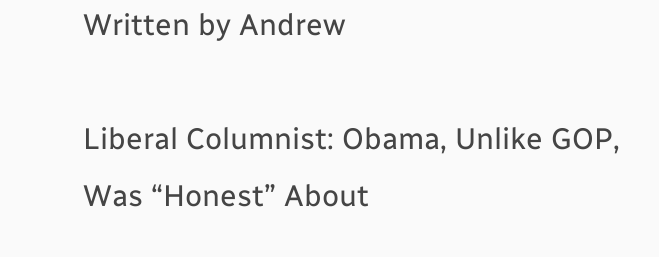Written by Andrew

Liberal Columnist: Obama, Unlike GOP, Was “Honest” About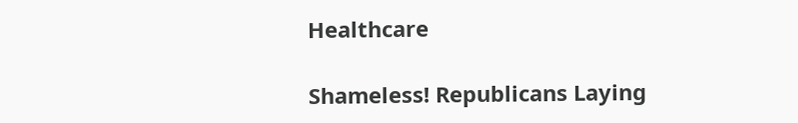Healthcare

Shameless! Republicans Laying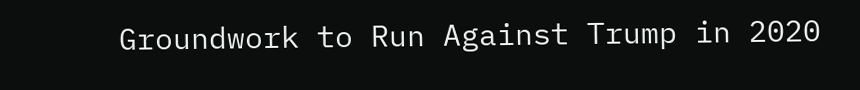Groundwork to Run Against Trump in 2020